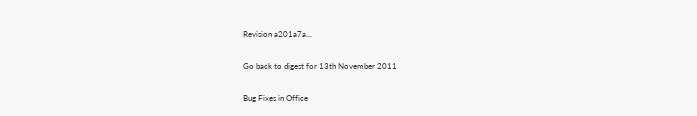Revision a201a7a...

Go back to digest for 13th November 2011

Bug Fixes in Office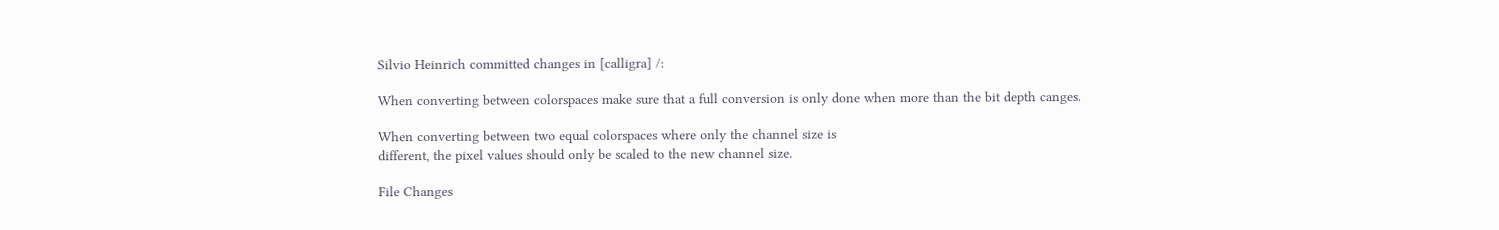Silvio Heinrich committed changes in [calligra] /:

When converting between colorspaces make sure that a full conversion is only done when more than the bit depth canges.

When converting between two equal colorspaces where only the channel size is
different, the pixel values should only be scaled to the new channel size.

File Changes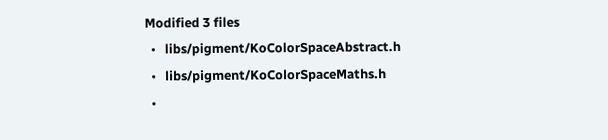Modified 3 files
  •   libs/pigment/KoColorSpaceAbstract.h
  •   libs/pigment/KoColorSpaceMaths.h
  •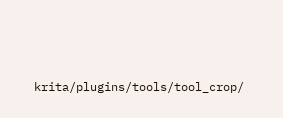krita/plugins/tools/tool_crop/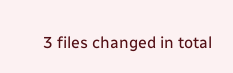3 files changed in total